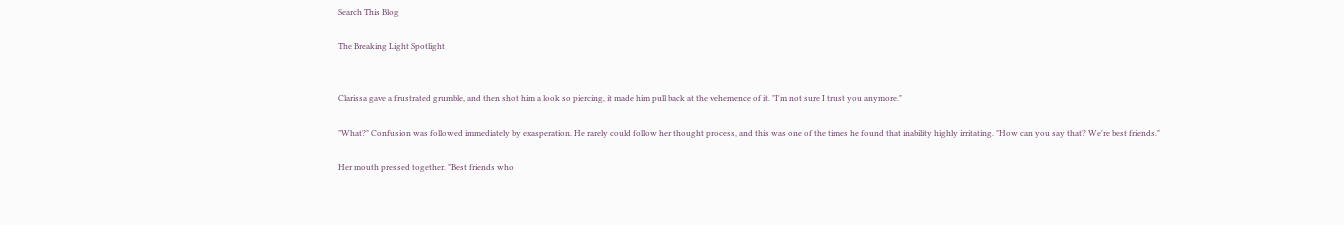Search This Blog

The Breaking Light Spotlight


Clarissa gave a frustrated grumble, and then shot him a look so piercing, it made him pull back at the vehemence of it. "I'm not sure I trust you anymore."

"What?" Confusion was followed immediately by exasperation. He rarely could follow her thought process, and this was one of the times he found that inability highly irritating. "How can you say that? We're best friends."

Her mouth pressed together. "Best friends who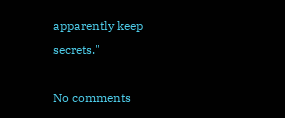apparently keep secrets."

No comments